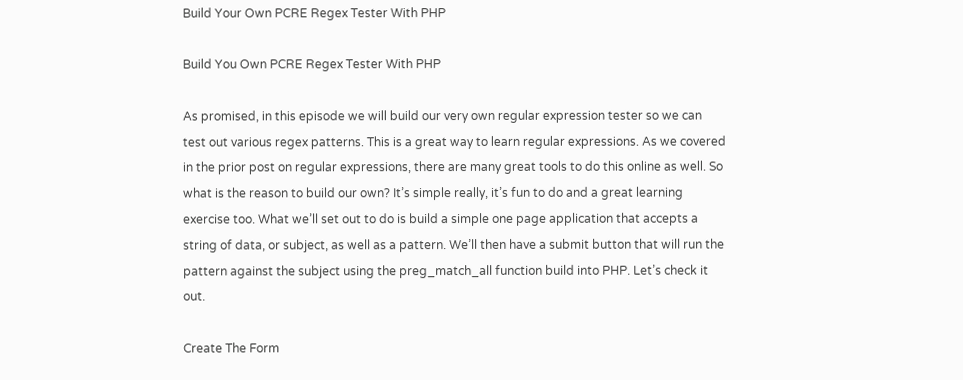Build Your Own PCRE Regex Tester With PHP

Build You Own PCRE Regex Tester With PHP

As promised, in this episode we will build our very own regular expression tester so we can test out various regex patterns. This is a great way to learn regular expressions. As we covered in the prior post on regular expressions, there are many great tools to do this online as well. So what is the reason to build our own? It’s simple really, it’s fun to do and a great learning exercise too. What we’ll set out to do is build a simple one page application that accepts a string of data, or subject, as well as a pattern. We’ll then have a submit button that will run the pattern against the subject using the preg_match_all function build into PHP. Let’s check it out.

Create The Form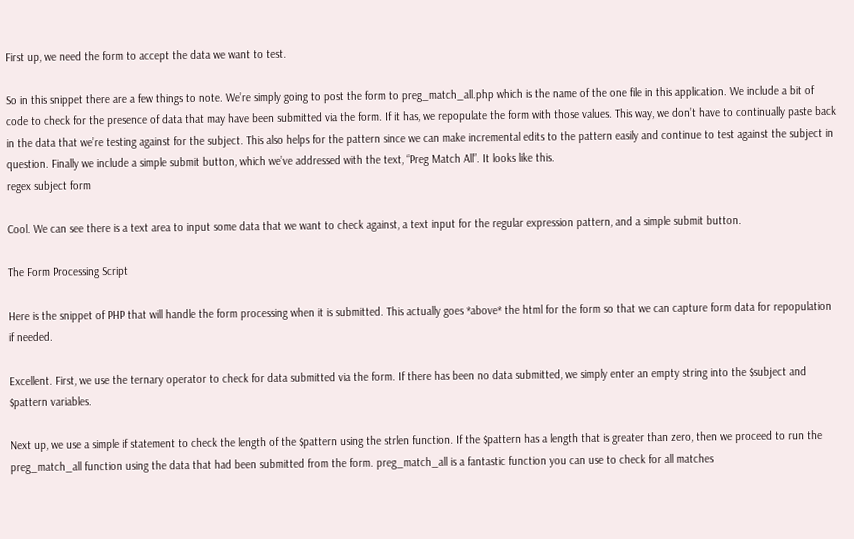First up, we need the form to accept the data we want to test.

So in this snippet there are a few things to note. We’re simply going to post the form to preg_match_all.php which is the name of the one file in this application. We include a bit of code to check for the presence of data that may have been submitted via the form. If it has, we repopulate the form with those values. This way, we don’t have to continually paste back in the data that we’re testing against for the subject. This also helps for the pattern since we can make incremental edits to the pattern easily and continue to test against the subject in question. Finally we include a simple submit button, which we’ve addressed with the text, “Preg Match All”. It looks like this.
regex subject form

Cool. We can see there is a text area to input some data that we want to check against, a text input for the regular expression pattern, and a simple submit button.

The Form Processing Script

Here is the snippet of PHP that will handle the form processing when it is submitted. This actually goes *above* the html for the form so that we can capture form data for repopulation if needed.

Excellent. First, we use the ternary operator to check for data submitted via the form. If there has been no data submitted, we simply enter an empty string into the $subject and $pattern variables.

Next up, we use a simple if statement to check the length of the $pattern using the strlen function. If the $pattern has a length that is greater than zero, then we proceed to run the preg_match_all function using the data that had been submitted from the form. preg_match_all is a fantastic function you can use to check for all matches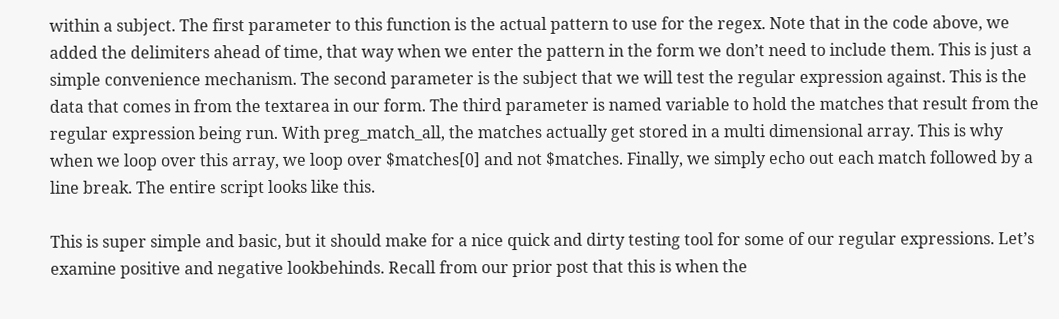within a subject. The first parameter to this function is the actual pattern to use for the regex. Note that in the code above, we added the delimiters ahead of time, that way when we enter the pattern in the form we don’t need to include them. This is just a simple convenience mechanism. The second parameter is the subject that we will test the regular expression against. This is the data that comes in from the textarea in our form. The third parameter is named variable to hold the matches that result from the regular expression being run. With preg_match_all, the matches actually get stored in a multi dimensional array. This is why when we loop over this array, we loop over $matches[0] and not $matches. Finally, we simply echo out each match followed by a line break. The entire script looks like this.

This is super simple and basic, but it should make for a nice quick and dirty testing tool for some of our regular expressions. Let’s examine positive and negative lookbehinds. Recall from our prior post that this is when the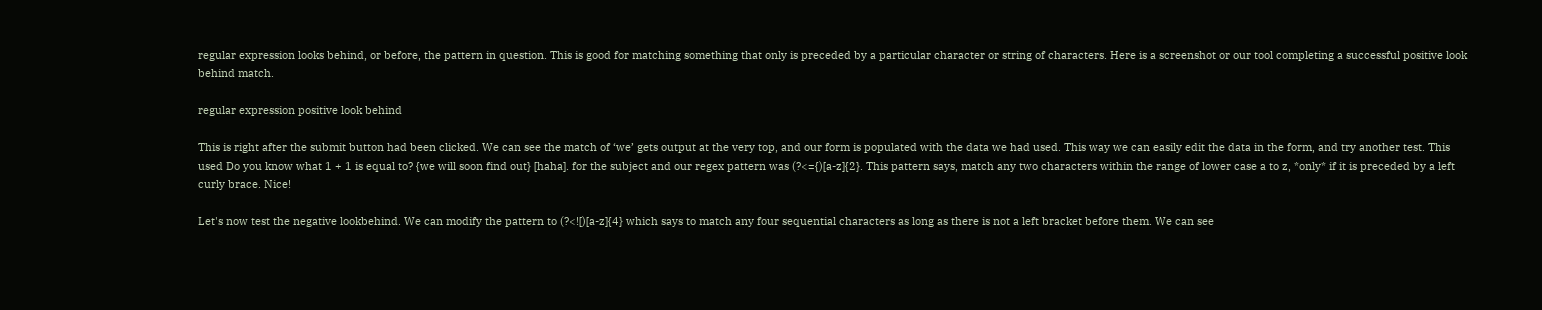regular expression looks behind, or before, the pattern in question. This is good for matching something that only is preceded by a particular character or string of characters. Here is a screenshot or our tool completing a successful positive look behind match.

regular expression positive look behind

This is right after the submit button had been clicked. We can see the match of ‘we’ gets output at the very top, and our form is populated with the data we had used. This way we can easily edit the data in the form, and try another test. This used Do you know what 1 + 1 is equal to? {we will soon find out} [haha]. for the subject and our regex pattern was (?<={)[a-z]{2}. This pattern says, match any two characters within the range of lower case a to z, *only* if it is preceded by a left curly brace. Nice!

Let's now test the negative lookbehind. We can modify the pattern to (?<![)[a-z]{4} which says to match any four sequential characters as long as there is not a left bracket before them. We can see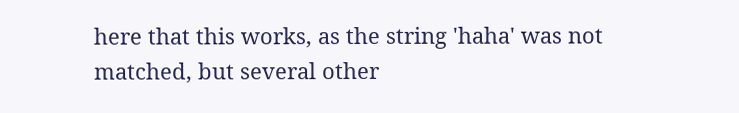here that this works, as the string 'haha' was not matched, but several other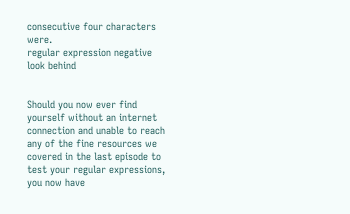consecutive four characters were.
regular expression negative look behind


Should you now ever find yourself without an internet connection and unable to reach any of the fine resources we covered in the last episode to test your regular expressions, you now have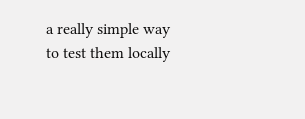a really simple way to test them locally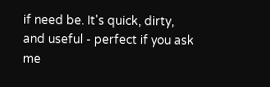if need be. It's quick, dirty, and useful - perfect if you ask me